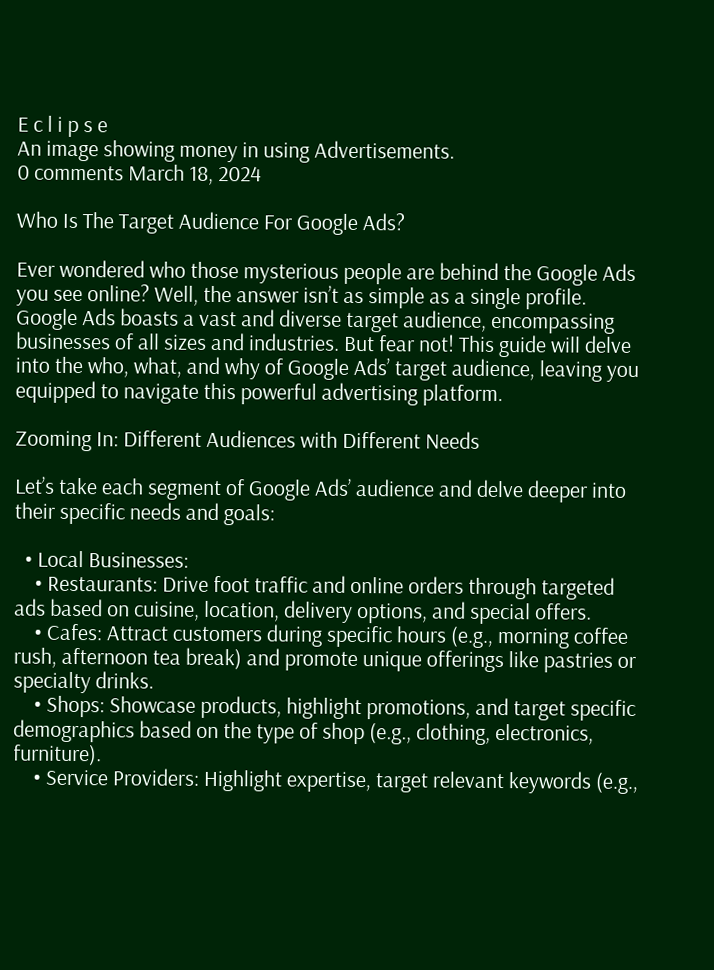E c l i p s e
An image showing money in using Advertisements.
0 comments March 18, 2024

Who Is The Target Audience For Google Ads?

Ever wondered who those mysterious people are behind the Google Ads you see online? Well, the answer isn’t as simple as a single profile. Google Ads boasts a vast and diverse target audience, encompassing businesses of all sizes and industries. But fear not! This guide will delve into the who, what, and why of Google Ads’ target audience, leaving you equipped to navigate this powerful advertising platform.

Zooming In: Different Audiences with Different Needs

Let’s take each segment of Google Ads’ audience and delve deeper into their specific needs and goals:

  • Local Businesses:
    • Restaurants: Drive foot traffic and online orders through targeted ads based on cuisine, location, delivery options, and special offers.
    • Cafes: Attract customers during specific hours (e.g., morning coffee rush, afternoon tea break) and promote unique offerings like pastries or specialty drinks.
    • Shops: Showcase products, highlight promotions, and target specific demographics based on the type of shop (e.g., clothing, electronics, furniture).
    • Service Providers: Highlight expertise, target relevant keywords (e.g.,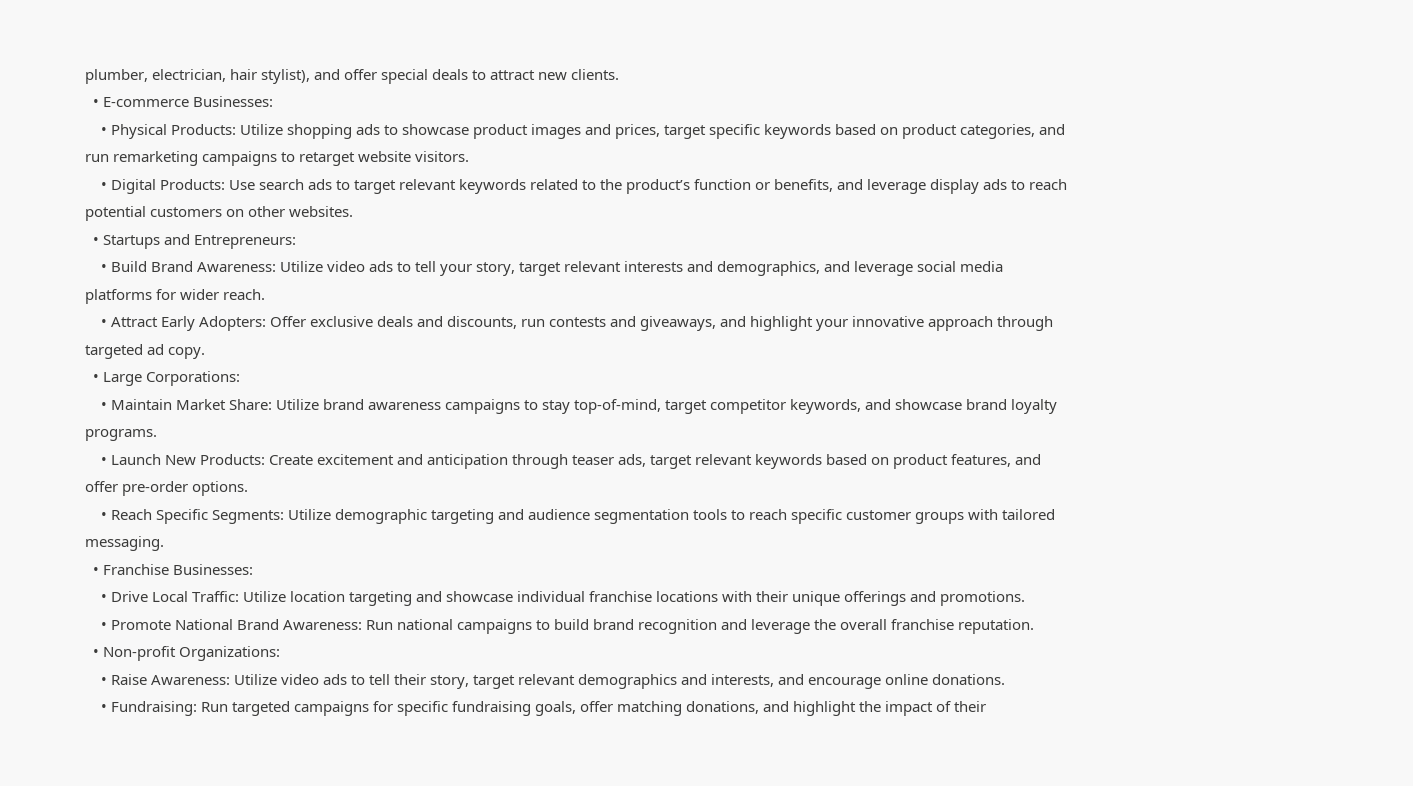plumber, electrician, hair stylist), and offer special deals to attract new clients.
  • E-commerce Businesses:
    • Physical Products: Utilize shopping ads to showcase product images and prices, target specific keywords based on product categories, and run remarketing campaigns to retarget website visitors.
    • Digital Products: Use search ads to target relevant keywords related to the product’s function or benefits, and leverage display ads to reach potential customers on other websites.
  • Startups and Entrepreneurs:
    • Build Brand Awareness: Utilize video ads to tell your story, target relevant interests and demographics, and leverage social media platforms for wider reach.
    • Attract Early Adopters: Offer exclusive deals and discounts, run contests and giveaways, and highlight your innovative approach through targeted ad copy.
  • Large Corporations:
    • Maintain Market Share: Utilize brand awareness campaigns to stay top-of-mind, target competitor keywords, and showcase brand loyalty programs.
    • Launch New Products: Create excitement and anticipation through teaser ads, target relevant keywords based on product features, and offer pre-order options.
    • Reach Specific Segments: Utilize demographic targeting and audience segmentation tools to reach specific customer groups with tailored messaging.
  • Franchise Businesses:
    • Drive Local Traffic: Utilize location targeting and showcase individual franchise locations with their unique offerings and promotions.
    • Promote National Brand Awareness: Run national campaigns to build brand recognition and leverage the overall franchise reputation.
  • Non-profit Organizations:
    • Raise Awareness: Utilize video ads to tell their story, target relevant demographics and interests, and encourage online donations.
    • Fundraising: Run targeted campaigns for specific fundraising goals, offer matching donations, and highlight the impact of their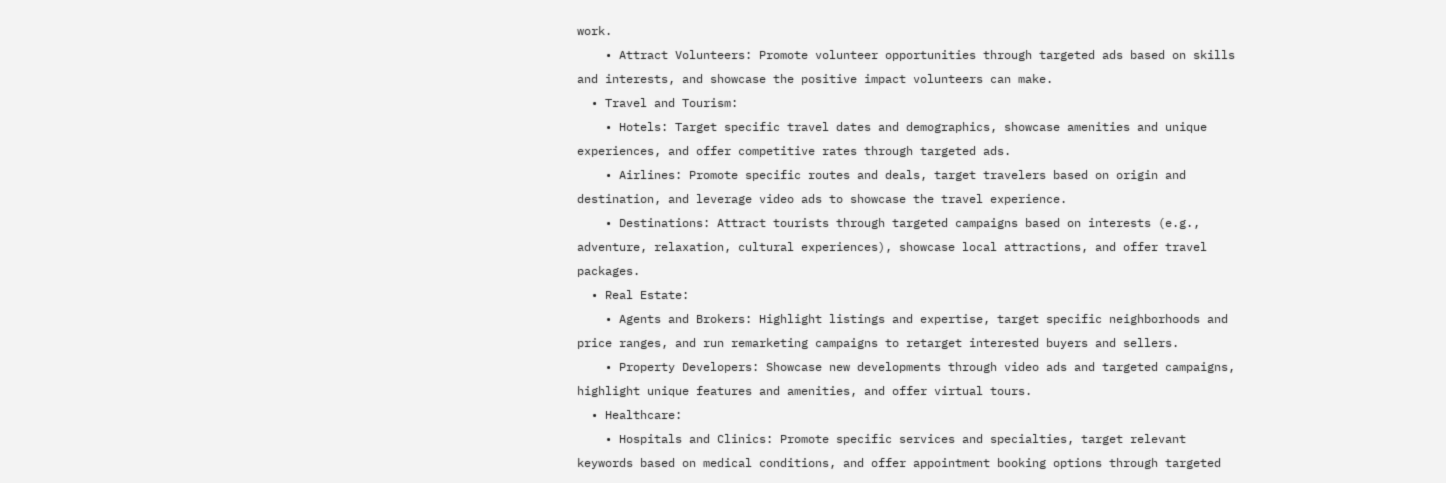work.
    • Attract Volunteers: Promote volunteer opportunities through targeted ads based on skills and interests, and showcase the positive impact volunteers can make.
  • Travel and Tourism:
    • Hotels: Target specific travel dates and demographics, showcase amenities and unique experiences, and offer competitive rates through targeted ads.
    • Airlines: Promote specific routes and deals, target travelers based on origin and destination, and leverage video ads to showcase the travel experience.
    • Destinations: Attract tourists through targeted campaigns based on interests (e.g., adventure, relaxation, cultural experiences), showcase local attractions, and offer travel packages.
  • Real Estate:
    • Agents and Brokers: Highlight listings and expertise, target specific neighborhoods and price ranges, and run remarketing campaigns to retarget interested buyers and sellers.
    • Property Developers: Showcase new developments through video ads and targeted campaigns, highlight unique features and amenities, and offer virtual tours.
  • Healthcare:
    • Hospitals and Clinics: Promote specific services and specialties, target relevant keywords based on medical conditions, and offer appointment booking options through targeted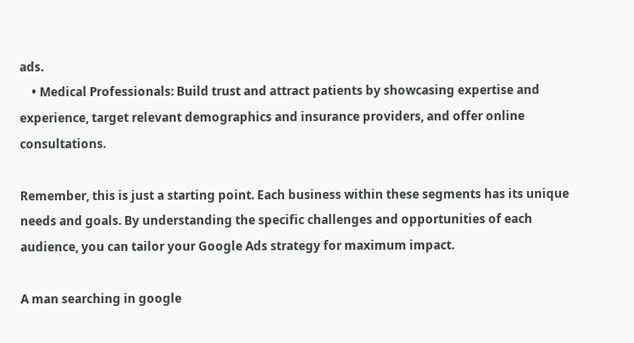ads.
    • Medical Professionals: Build trust and attract patients by showcasing expertise and experience, target relevant demographics and insurance providers, and offer online consultations.

Remember, this is just a starting point. Each business within these segments has its unique needs and goals. By understanding the specific challenges and opportunities of each audience, you can tailor your Google Ads strategy for maximum impact.

A man searching in google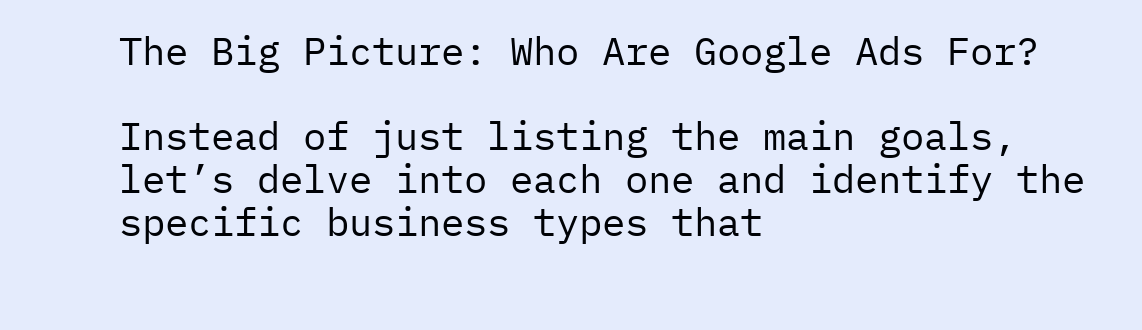The Big Picture: Who Are Google Ads For?

Instead of just listing the main goals, let’s delve into each one and identify the specific business types that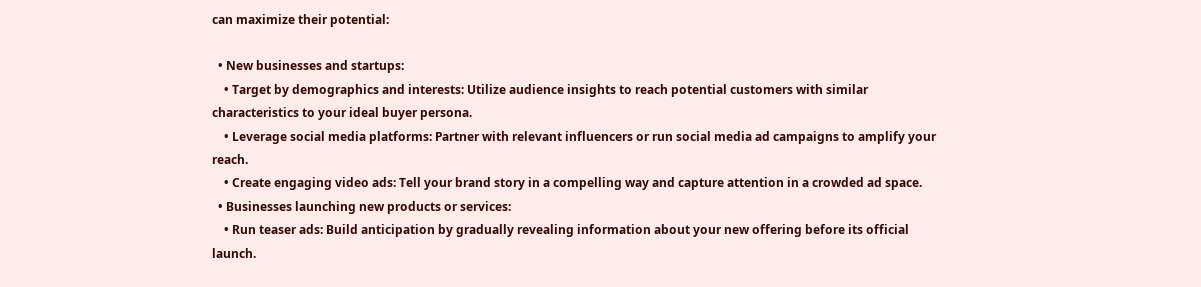can maximize their potential:

  • New businesses and startups:
    • Target by demographics and interests: Utilize audience insights to reach potential customers with similar characteristics to your ideal buyer persona.
    • Leverage social media platforms: Partner with relevant influencers or run social media ad campaigns to amplify your reach.
    • Create engaging video ads: Tell your brand story in a compelling way and capture attention in a crowded ad space.
  • Businesses launching new products or services:
    • Run teaser ads: Build anticipation by gradually revealing information about your new offering before its official launch.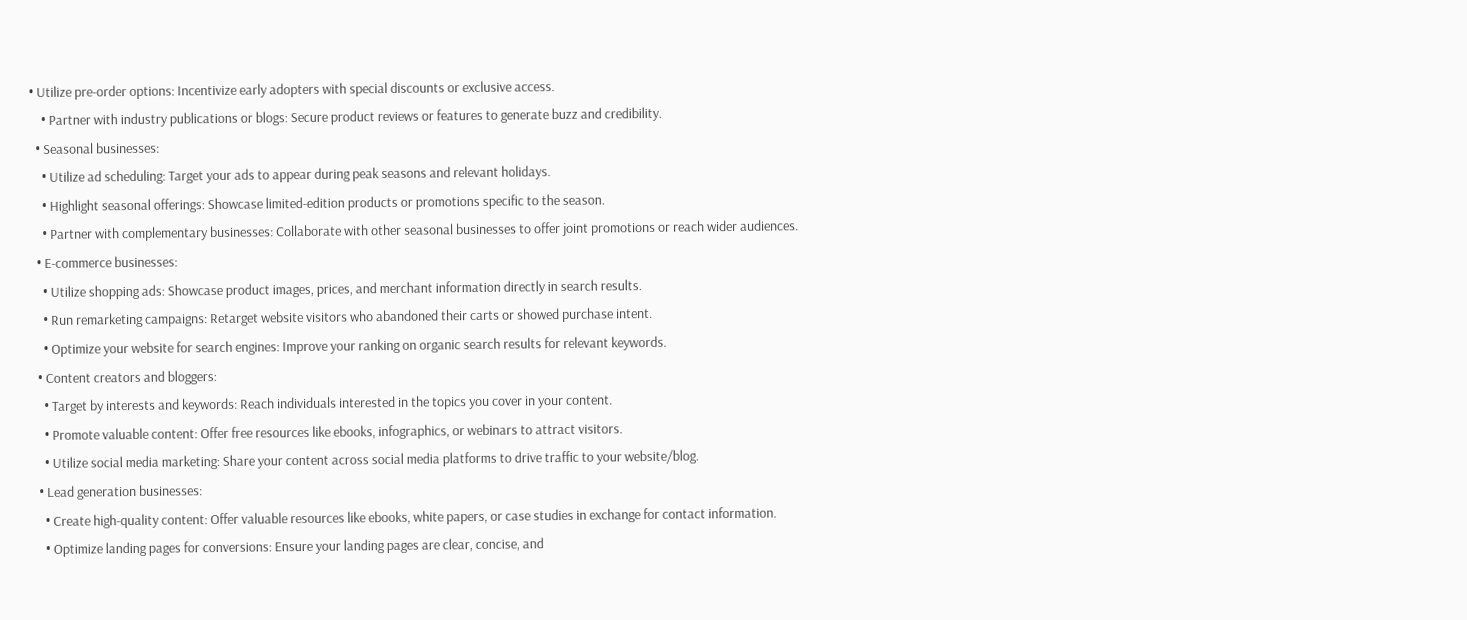• Utilize pre-order options: Incentivize early adopters with special discounts or exclusive access.
    • Partner with industry publications or blogs: Secure product reviews or features to generate buzz and credibility.
  • Seasonal businesses:
    • Utilize ad scheduling: Target your ads to appear during peak seasons and relevant holidays.
    • Highlight seasonal offerings: Showcase limited-edition products or promotions specific to the season.
    • Partner with complementary businesses: Collaborate with other seasonal businesses to offer joint promotions or reach wider audiences.
  • E-commerce businesses:
    • Utilize shopping ads: Showcase product images, prices, and merchant information directly in search results.
    • Run remarketing campaigns: Retarget website visitors who abandoned their carts or showed purchase intent.
    • Optimize your website for search engines: Improve your ranking on organic search results for relevant keywords.
  • Content creators and bloggers:
    • Target by interests and keywords: Reach individuals interested in the topics you cover in your content.
    • Promote valuable content: Offer free resources like ebooks, infographics, or webinars to attract visitors.
    • Utilize social media marketing: Share your content across social media platforms to drive traffic to your website/blog.
  • Lead generation businesses:
    • Create high-quality content: Offer valuable resources like ebooks, white papers, or case studies in exchange for contact information.
    • Optimize landing pages for conversions: Ensure your landing pages are clear, concise, and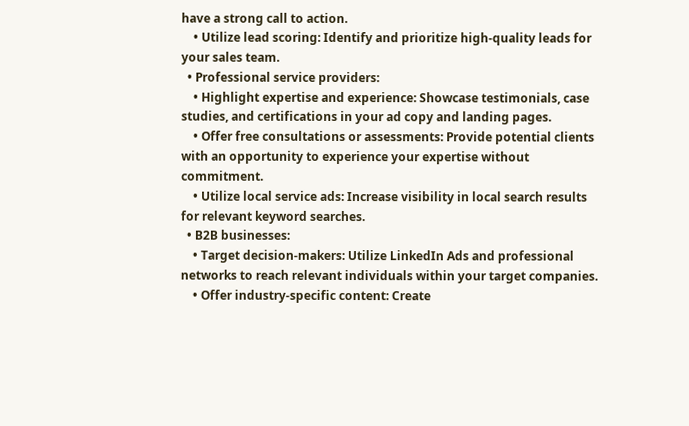have a strong call to action.
    • Utilize lead scoring: Identify and prioritize high-quality leads for your sales team.
  • Professional service providers:
    • Highlight expertise and experience: Showcase testimonials, case studies, and certifications in your ad copy and landing pages.
    • Offer free consultations or assessments: Provide potential clients with an opportunity to experience your expertise without commitment.
    • Utilize local service ads: Increase visibility in local search results for relevant keyword searches.
  • B2B businesses:
    • Target decision-makers: Utilize LinkedIn Ads and professional networks to reach relevant individuals within your target companies.
    • Offer industry-specific content: Create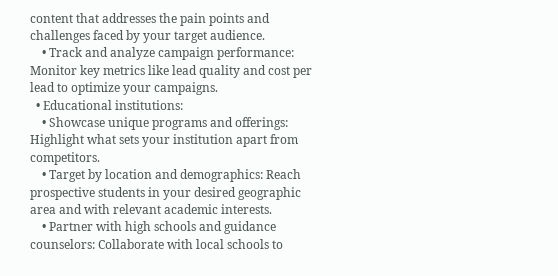content that addresses the pain points and challenges faced by your target audience.
    • Track and analyze campaign performance: Monitor key metrics like lead quality and cost per lead to optimize your campaigns.
  • Educational institutions:
    • Showcase unique programs and offerings: Highlight what sets your institution apart from competitors.
    • Target by location and demographics: Reach prospective students in your desired geographic area and with relevant academic interests.
    • Partner with high schools and guidance counselors: Collaborate with local schools to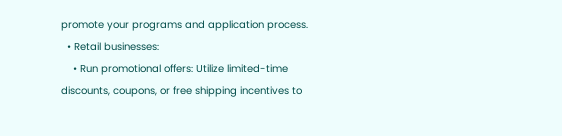promote your programs and application process.
  • Retail businesses:
    • Run promotional offers: Utilize limited-time discounts, coupons, or free shipping incentives to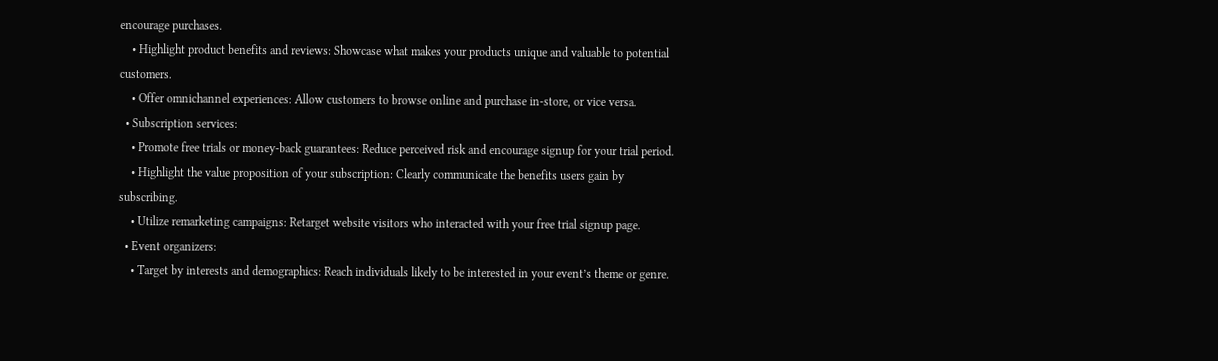encourage purchases.
    • Highlight product benefits and reviews: Showcase what makes your products unique and valuable to potential customers.
    • Offer omnichannel experiences: Allow customers to browse online and purchase in-store, or vice versa.
  • Subscription services:
    • Promote free trials or money-back guarantees: Reduce perceived risk and encourage signup for your trial period.
    • Highlight the value proposition of your subscription: Clearly communicate the benefits users gain by subscribing.
    • Utilize remarketing campaigns: Retarget website visitors who interacted with your free trial signup page.
  • Event organizers:
    • Target by interests and demographics: Reach individuals likely to be interested in your event’s theme or genre.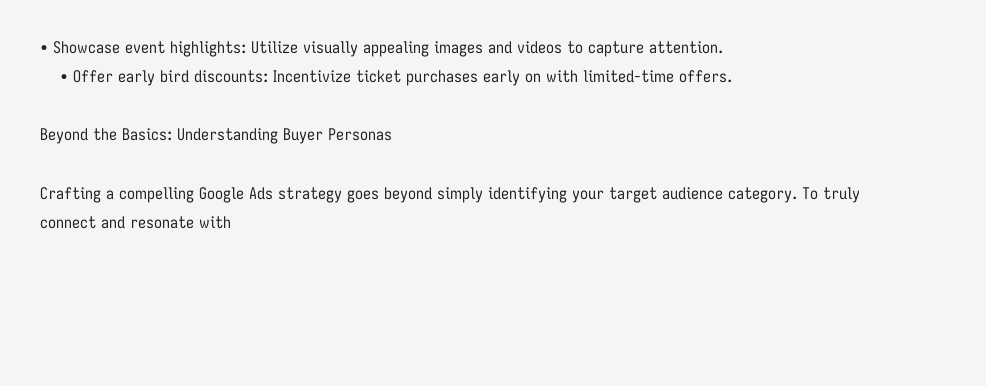• Showcase event highlights: Utilize visually appealing images and videos to capture attention.
    • Offer early bird discounts: Incentivize ticket purchases early on with limited-time offers.

Beyond the Basics: Understanding Buyer Personas

Crafting a compelling Google Ads strategy goes beyond simply identifying your target audience category. To truly connect and resonate with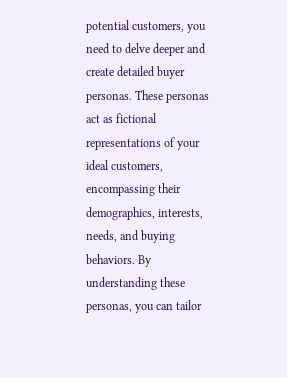potential customers, you need to delve deeper and create detailed buyer personas. These personas act as fictional representations of your ideal customers, encompassing their demographics, interests, needs, and buying behaviors. By understanding these personas, you can tailor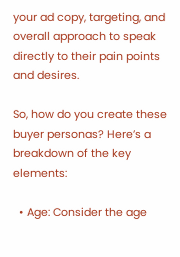your ad copy, targeting, and overall approach to speak directly to their pain points and desires.

So, how do you create these buyer personas? Here’s a breakdown of the key elements:

  • Age: Consider the age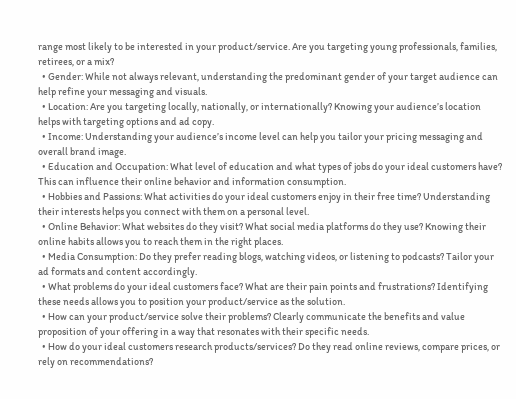range most likely to be interested in your product/service. Are you targeting young professionals, families, retirees, or a mix?
  • Gender: While not always relevant, understanding the predominant gender of your target audience can help refine your messaging and visuals.
  • Location: Are you targeting locally, nationally, or internationally? Knowing your audience’s location helps with targeting options and ad copy.
  • Income: Understanding your audience’s income level can help you tailor your pricing messaging and overall brand image.
  • Education and Occupation: What level of education and what types of jobs do your ideal customers have? This can influence their online behavior and information consumption.
  • Hobbies and Passions: What activities do your ideal customers enjoy in their free time? Understanding their interests helps you connect with them on a personal level.
  • Online Behavior: What websites do they visit? What social media platforms do they use? Knowing their online habits allows you to reach them in the right places.
  • Media Consumption: Do they prefer reading blogs, watching videos, or listening to podcasts? Tailor your ad formats and content accordingly.
  • What problems do your ideal customers face? What are their pain points and frustrations? Identifying these needs allows you to position your product/service as the solution.
  • How can your product/service solve their problems? Clearly communicate the benefits and value proposition of your offering in a way that resonates with their specific needs.
  • How do your ideal customers research products/services? Do they read online reviews, compare prices, or rely on recommendations?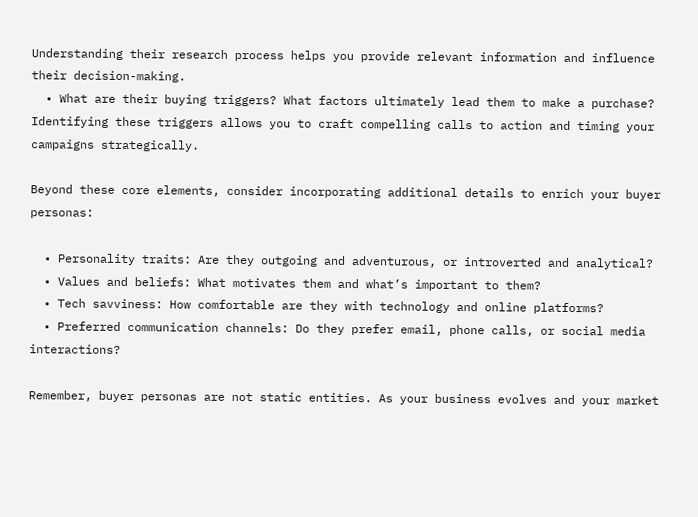Understanding their research process helps you provide relevant information and influence their decision-making.
  • What are their buying triggers? What factors ultimately lead them to make a purchase? Identifying these triggers allows you to craft compelling calls to action and timing your campaigns strategically.

Beyond these core elements, consider incorporating additional details to enrich your buyer personas:

  • Personality traits: Are they outgoing and adventurous, or introverted and analytical?
  • Values and beliefs: What motivates them and what’s important to them?
  • Tech savviness: How comfortable are they with technology and online platforms?
  • Preferred communication channels: Do they prefer email, phone calls, or social media interactions?

Remember, buyer personas are not static entities. As your business evolves and your market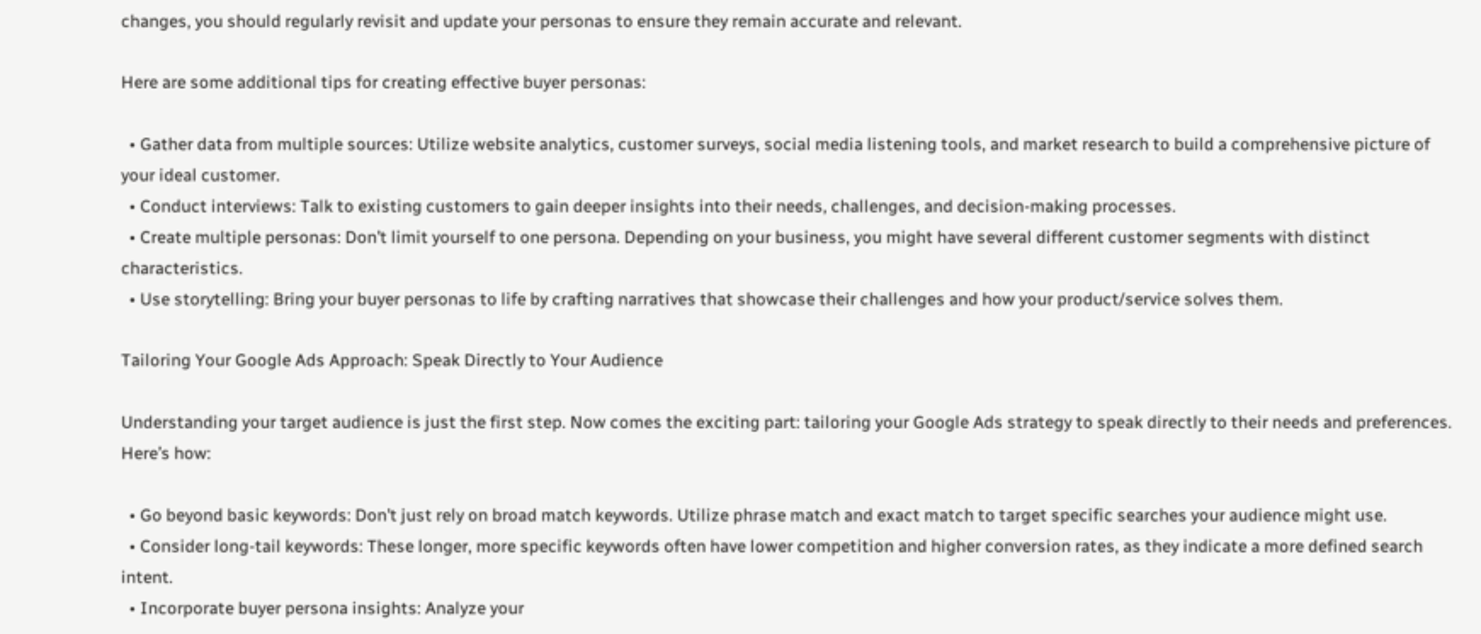changes, you should regularly revisit and update your personas to ensure they remain accurate and relevant.

Here are some additional tips for creating effective buyer personas:

  • Gather data from multiple sources: Utilize website analytics, customer surveys, social media listening tools, and market research to build a comprehensive picture of your ideal customer.
  • Conduct interviews: Talk to existing customers to gain deeper insights into their needs, challenges, and decision-making processes.
  • Create multiple personas: Don’t limit yourself to one persona. Depending on your business, you might have several different customer segments with distinct characteristics.
  • Use storytelling: Bring your buyer personas to life by crafting narratives that showcase their challenges and how your product/service solves them.

Tailoring Your Google Ads Approach: Speak Directly to Your Audience

Understanding your target audience is just the first step. Now comes the exciting part: tailoring your Google Ads strategy to speak directly to their needs and preferences. Here’s how:

  • Go beyond basic keywords: Don’t just rely on broad match keywords. Utilize phrase match and exact match to target specific searches your audience might use.
  • Consider long-tail keywords: These longer, more specific keywords often have lower competition and higher conversion rates, as they indicate a more defined search intent.
  • Incorporate buyer persona insights: Analyze your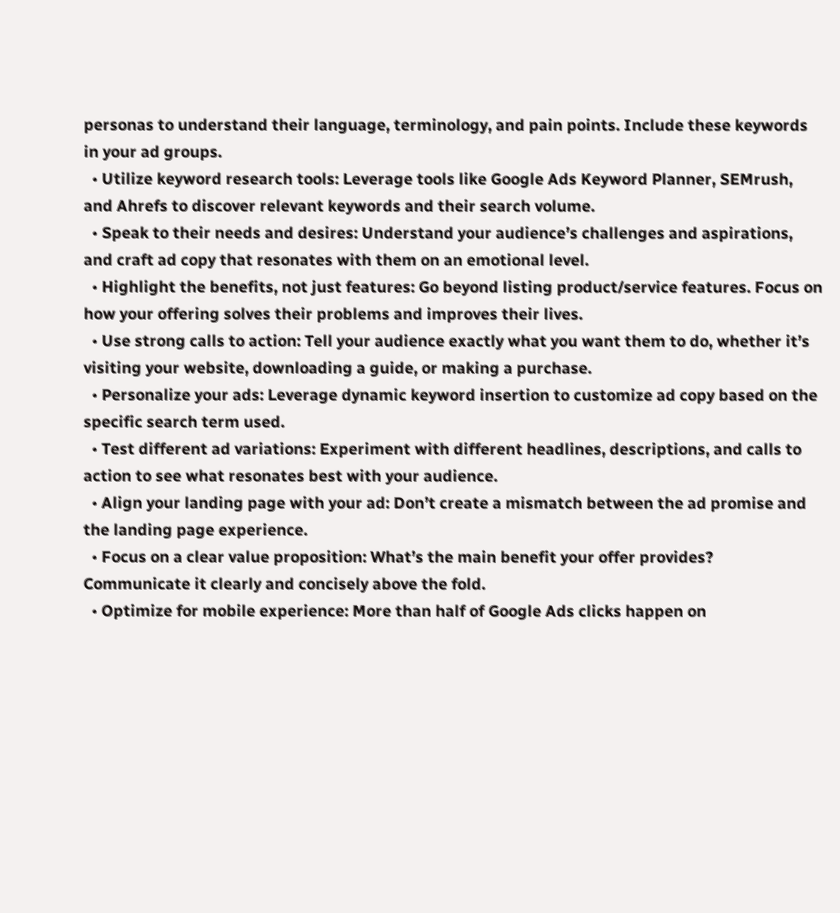personas to understand their language, terminology, and pain points. Include these keywords in your ad groups.
  • Utilize keyword research tools: Leverage tools like Google Ads Keyword Planner, SEMrush, and Ahrefs to discover relevant keywords and their search volume.
  • Speak to their needs and desires: Understand your audience’s challenges and aspirations, and craft ad copy that resonates with them on an emotional level.
  • Highlight the benefits, not just features: Go beyond listing product/service features. Focus on how your offering solves their problems and improves their lives.
  • Use strong calls to action: Tell your audience exactly what you want them to do, whether it’s visiting your website, downloading a guide, or making a purchase.
  • Personalize your ads: Leverage dynamic keyword insertion to customize ad copy based on the specific search term used.
  • Test different ad variations: Experiment with different headlines, descriptions, and calls to action to see what resonates best with your audience.
  • Align your landing page with your ad: Don’t create a mismatch between the ad promise and the landing page experience.
  • Focus on a clear value proposition: What’s the main benefit your offer provides? Communicate it clearly and concisely above the fold.
  • Optimize for mobile experience: More than half of Google Ads clicks happen on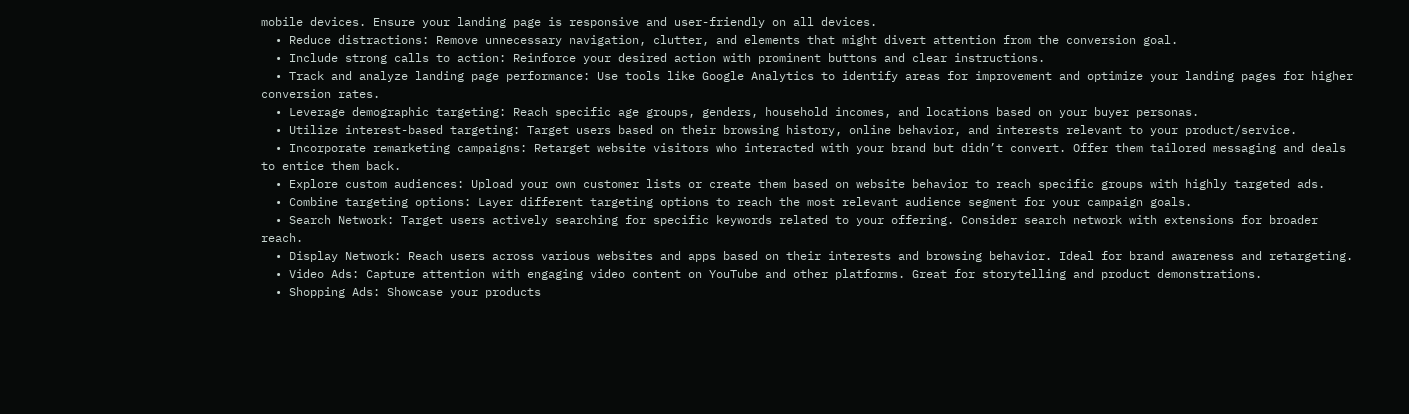mobile devices. Ensure your landing page is responsive and user-friendly on all devices.
  • Reduce distractions: Remove unnecessary navigation, clutter, and elements that might divert attention from the conversion goal.
  • Include strong calls to action: Reinforce your desired action with prominent buttons and clear instructions.
  • Track and analyze landing page performance: Use tools like Google Analytics to identify areas for improvement and optimize your landing pages for higher conversion rates.
  • Leverage demographic targeting: Reach specific age groups, genders, household incomes, and locations based on your buyer personas.
  • Utilize interest-based targeting: Target users based on their browsing history, online behavior, and interests relevant to your product/service.
  • Incorporate remarketing campaigns: Retarget website visitors who interacted with your brand but didn’t convert. Offer them tailored messaging and deals to entice them back.
  • Explore custom audiences: Upload your own customer lists or create them based on website behavior to reach specific groups with highly targeted ads.
  • Combine targeting options: Layer different targeting options to reach the most relevant audience segment for your campaign goals.
  • Search Network: Target users actively searching for specific keywords related to your offering. Consider search network with extensions for broader reach.
  • Display Network: Reach users across various websites and apps based on their interests and browsing behavior. Ideal for brand awareness and retargeting.
  • Video Ads: Capture attention with engaging video content on YouTube and other platforms. Great for storytelling and product demonstrations.
  • Shopping Ads: Showcase your products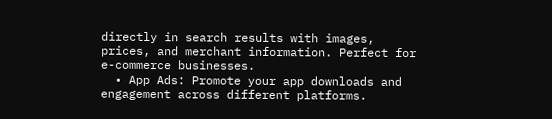directly in search results with images, prices, and merchant information. Perfect for e-commerce businesses.
  • App Ads: Promote your app downloads and engagement across different platforms.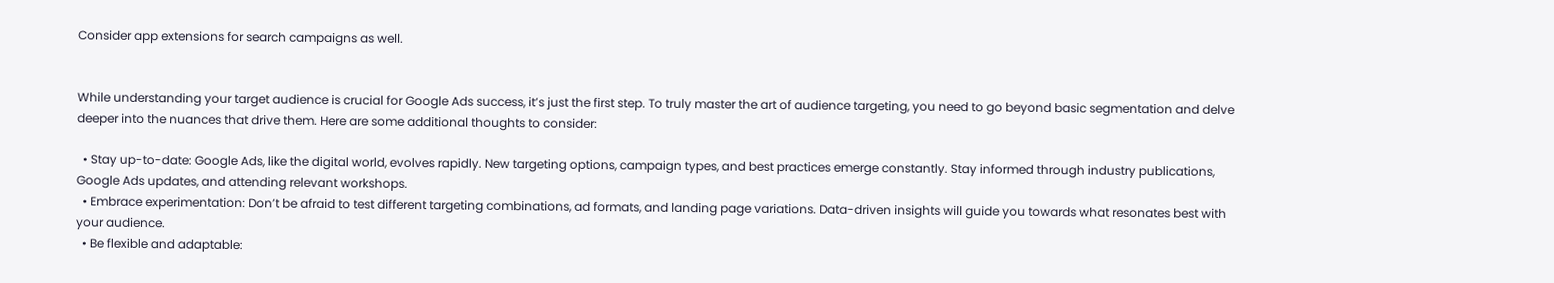Consider app extensions for search campaigns as well.


While understanding your target audience is crucial for Google Ads success, it’s just the first step. To truly master the art of audience targeting, you need to go beyond basic segmentation and delve deeper into the nuances that drive them. Here are some additional thoughts to consider:

  • Stay up-to-date: Google Ads, like the digital world, evolves rapidly. New targeting options, campaign types, and best practices emerge constantly. Stay informed through industry publications, Google Ads updates, and attending relevant workshops.
  • Embrace experimentation: Don’t be afraid to test different targeting combinations, ad formats, and landing page variations. Data-driven insights will guide you towards what resonates best with your audience.
  • Be flexible and adaptable: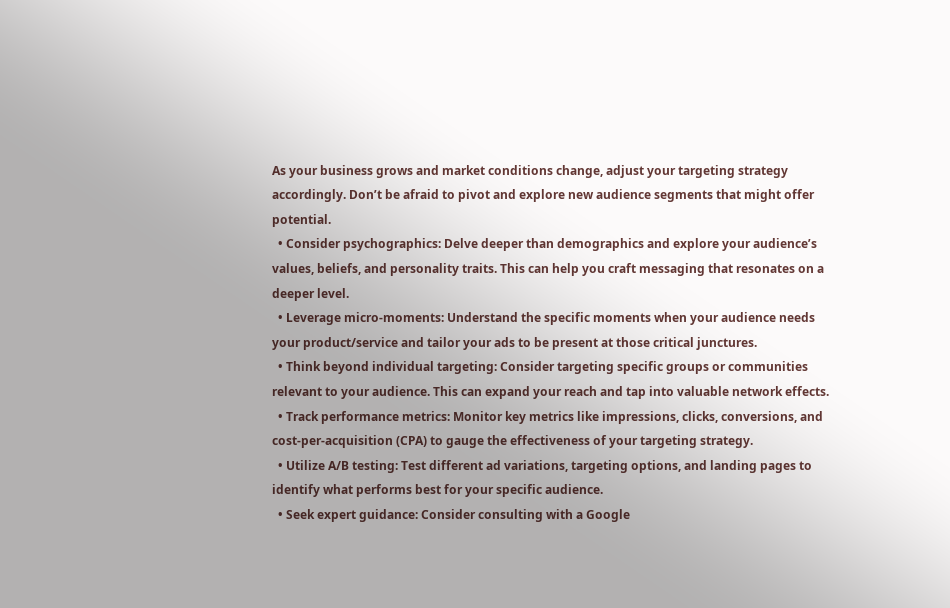As your business grows and market conditions change, adjust your targeting strategy accordingly. Don’t be afraid to pivot and explore new audience segments that might offer potential.
  • Consider psychographics: Delve deeper than demographics and explore your audience’s values, beliefs, and personality traits. This can help you craft messaging that resonates on a deeper level.
  • Leverage micro-moments: Understand the specific moments when your audience needs your product/service and tailor your ads to be present at those critical junctures.
  • Think beyond individual targeting: Consider targeting specific groups or communities relevant to your audience. This can expand your reach and tap into valuable network effects.
  • Track performance metrics: Monitor key metrics like impressions, clicks, conversions, and cost-per-acquisition (CPA) to gauge the effectiveness of your targeting strategy.
  • Utilize A/B testing: Test different ad variations, targeting options, and landing pages to identify what performs best for your specific audience.
  • Seek expert guidance: Consider consulting with a Google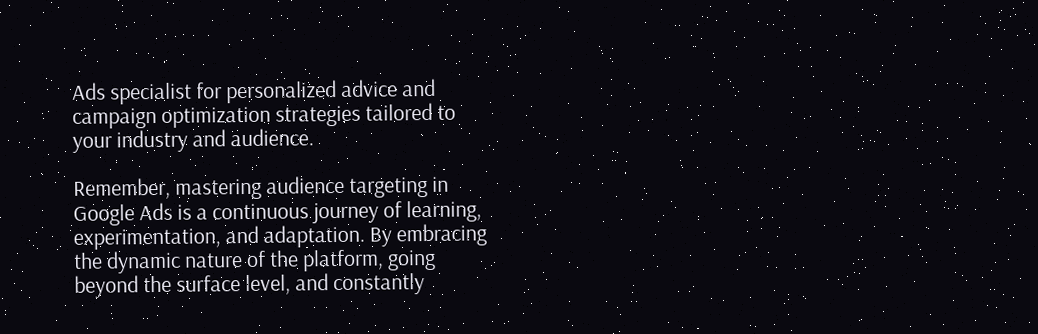Ads specialist for personalized advice and campaign optimization strategies tailored to your industry and audience.

Remember, mastering audience targeting in Google Ads is a continuous journey of learning, experimentation, and adaptation. By embracing the dynamic nature of the platform, going beyond the surface level, and constantly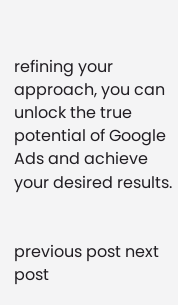refining your approach, you can unlock the true potential of Google Ads and achieve your desired results.


previous post next post